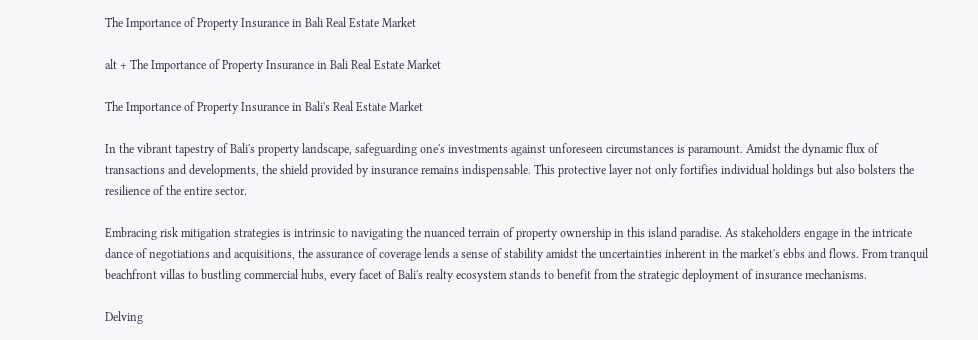The Importance of Property Insurance in Bali Real Estate Market

alt + The Importance of Property Insurance in Bali Real Estate Market

The Importance of Property Insurance in Bali's Real Estate Market

In the vibrant tapestry of Bali's property landscape, safeguarding one's investments against unforeseen circumstances is paramount. Amidst the dynamic flux of transactions and developments, the shield provided by insurance remains indispensable. This protective layer not only fortifies individual holdings but also bolsters the resilience of the entire sector.

Embracing risk mitigation strategies is intrinsic to navigating the nuanced terrain of property ownership in this island paradise. As stakeholders engage in the intricate dance of negotiations and acquisitions, the assurance of coverage lends a sense of stability amidst the uncertainties inherent in the market's ebbs and flows. From tranquil beachfront villas to bustling commercial hubs, every facet of Bali's realty ecosystem stands to benefit from the strategic deployment of insurance mechanisms.

Delving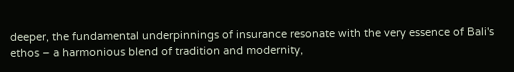deeper, the fundamental underpinnings of insurance resonate with the very essence of Bali's ethos – a harmonious blend of tradition and modernity,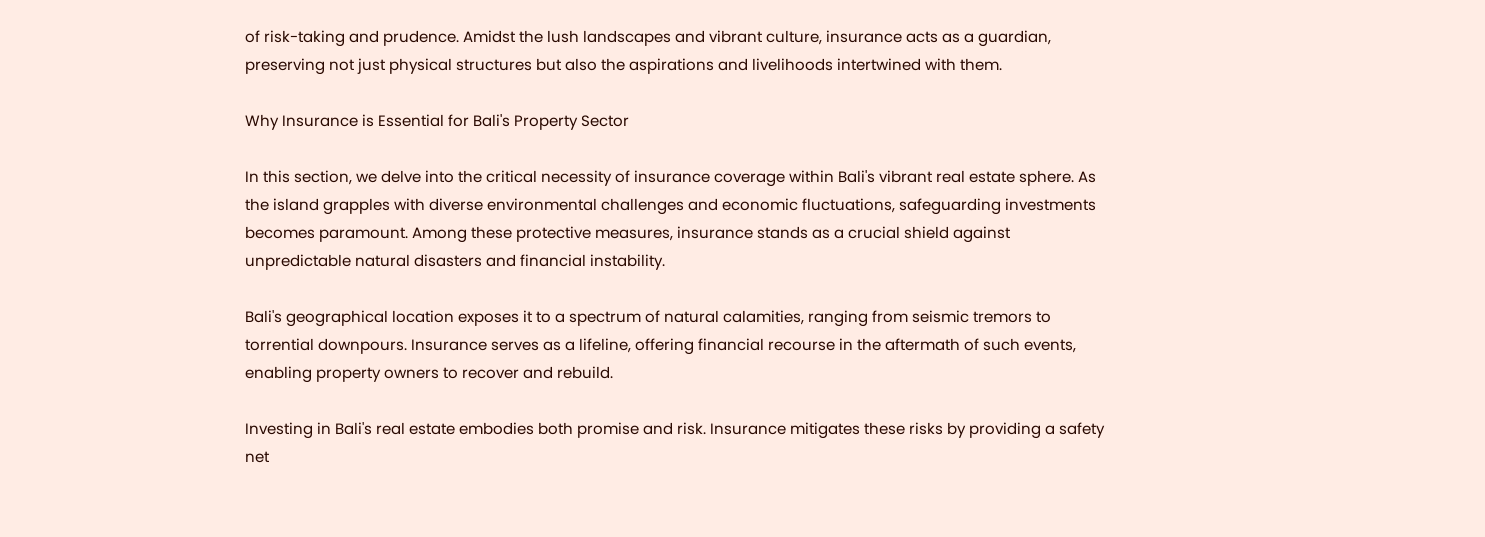of risk-taking and prudence. Amidst the lush landscapes and vibrant culture, insurance acts as a guardian, preserving not just physical structures but also the aspirations and livelihoods intertwined with them.

Why Insurance is Essential for Bali's Property Sector

In this section, we delve into the critical necessity of insurance coverage within Bali's vibrant real estate sphere. As the island grapples with diverse environmental challenges and economic fluctuations, safeguarding investments becomes paramount. Among these protective measures, insurance stands as a crucial shield against unpredictable natural disasters and financial instability.

Bali's geographical location exposes it to a spectrum of natural calamities, ranging from seismic tremors to torrential downpours. Insurance serves as a lifeline, offering financial recourse in the aftermath of such events, enabling property owners to recover and rebuild.

Investing in Bali's real estate embodies both promise and risk. Insurance mitigates these risks by providing a safety net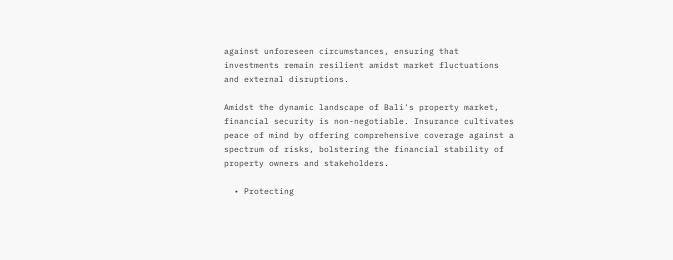against unforeseen circumstances, ensuring that investments remain resilient amidst market fluctuations and external disruptions.

Amidst the dynamic landscape of Bali's property market, financial security is non-negotiable. Insurance cultivates peace of mind by offering comprehensive coverage against a spectrum of risks, bolstering the financial stability of property owners and stakeholders.

  • Protecting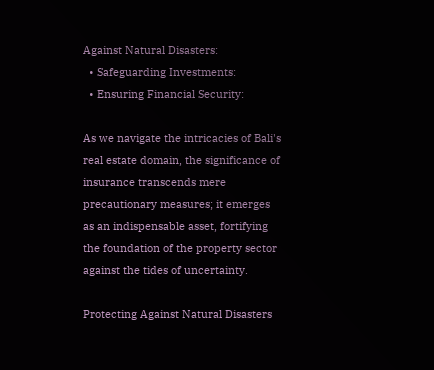Against Natural Disasters:
  • Safeguarding Investments:
  • Ensuring Financial Security:

As we navigate the intricacies of Bali's real estate domain, the significance of insurance transcends mere precautionary measures; it emerges as an indispensable asset, fortifying the foundation of the property sector against the tides of uncertainty.

Protecting Against Natural Disasters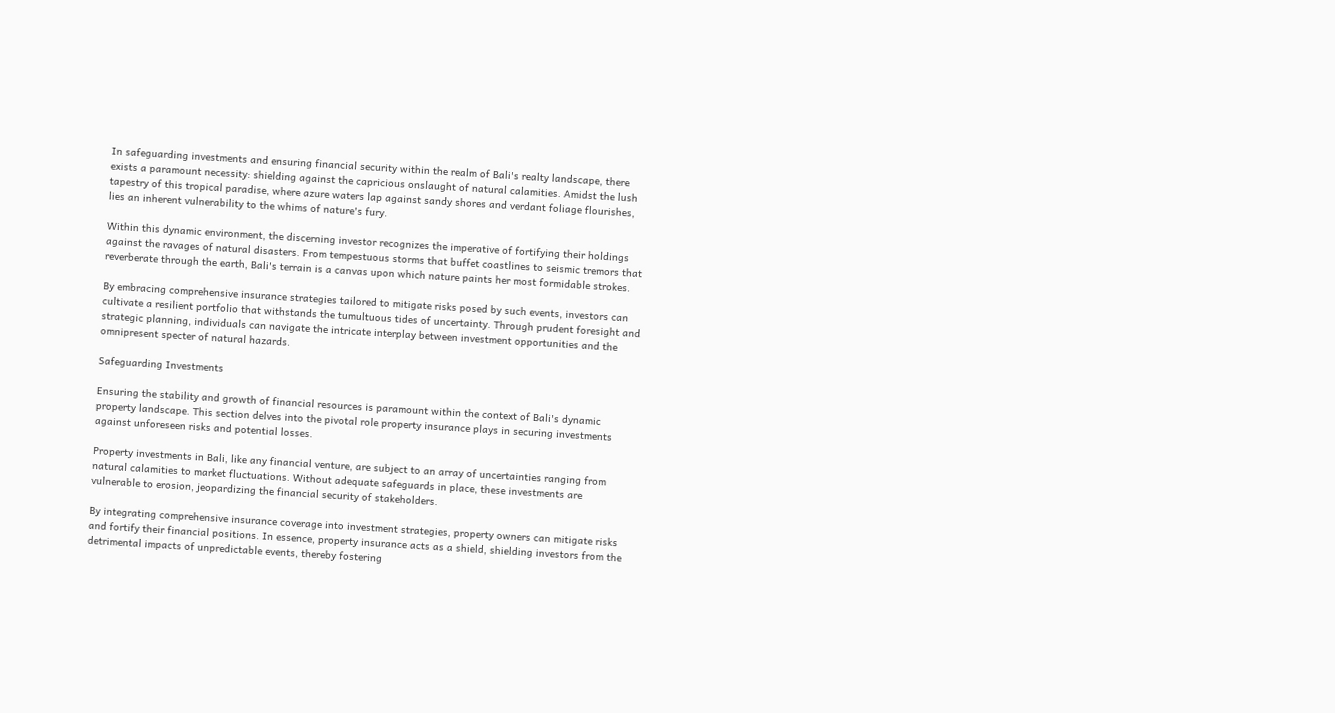In safeguarding investments and ensuring financial security within the realm of Bali's realty landscape, there exists a paramount necessity: shielding against the capricious onslaught of natural calamities. Amidst the lush tapestry of this tropical paradise, where azure waters lap against sandy shores and verdant foliage flourishes, lies an inherent vulnerability to the whims of nature's fury.

Within this dynamic environment, the discerning investor recognizes the imperative of fortifying their holdings against the ravages of natural disasters. From tempestuous storms that buffet coastlines to seismic tremors that reverberate through the earth, Bali's terrain is a canvas upon which nature paints her most formidable strokes.

By embracing comprehensive insurance strategies tailored to mitigate risks posed by such events, investors can cultivate a resilient portfolio that withstands the tumultuous tides of uncertainty. Through prudent foresight and strategic planning, individuals can navigate the intricate interplay between investment opportunities and the omnipresent specter of natural hazards.

Safeguarding Investments

Ensuring the stability and growth of financial resources is paramount within the context of Bali's dynamic property landscape. This section delves into the pivotal role property insurance plays in securing investments against unforeseen risks and potential losses.

Property investments in Bali, like any financial venture, are subject to an array of uncertainties ranging from natural calamities to market fluctuations. Without adequate safeguards in place, these investments are vulnerable to erosion, jeopardizing the financial security of stakeholders.

By integrating comprehensive insurance coverage into investment strategies, property owners can mitigate risks and fortify their financial positions. In essence, property insurance acts as a shield, shielding investors from the detrimental impacts of unpredictable events, thereby fostering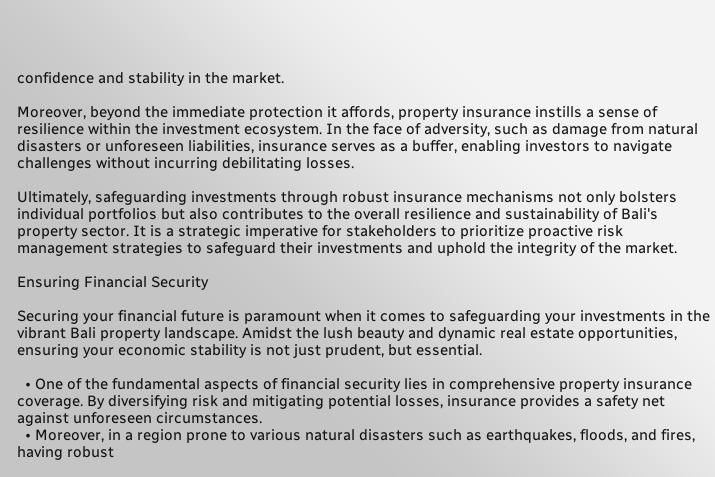confidence and stability in the market.

Moreover, beyond the immediate protection it affords, property insurance instills a sense of resilience within the investment ecosystem. In the face of adversity, such as damage from natural disasters or unforeseen liabilities, insurance serves as a buffer, enabling investors to navigate challenges without incurring debilitating losses.

Ultimately, safeguarding investments through robust insurance mechanisms not only bolsters individual portfolios but also contributes to the overall resilience and sustainability of Bali's property sector. It is a strategic imperative for stakeholders to prioritize proactive risk management strategies to safeguard their investments and uphold the integrity of the market.

Ensuring Financial Security

Securing your financial future is paramount when it comes to safeguarding your investments in the vibrant Bali property landscape. Amidst the lush beauty and dynamic real estate opportunities, ensuring your economic stability is not just prudent, but essential.

  • One of the fundamental aspects of financial security lies in comprehensive property insurance coverage. By diversifying risk and mitigating potential losses, insurance provides a safety net against unforeseen circumstances.
  • Moreover, in a region prone to various natural disasters such as earthquakes, floods, and fires, having robust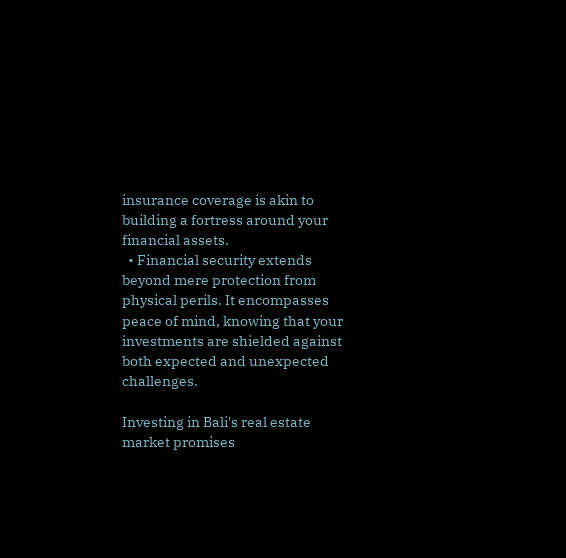insurance coverage is akin to building a fortress around your financial assets.
  • Financial security extends beyond mere protection from physical perils. It encompasses peace of mind, knowing that your investments are shielded against both expected and unexpected challenges.

Investing in Bali's real estate market promises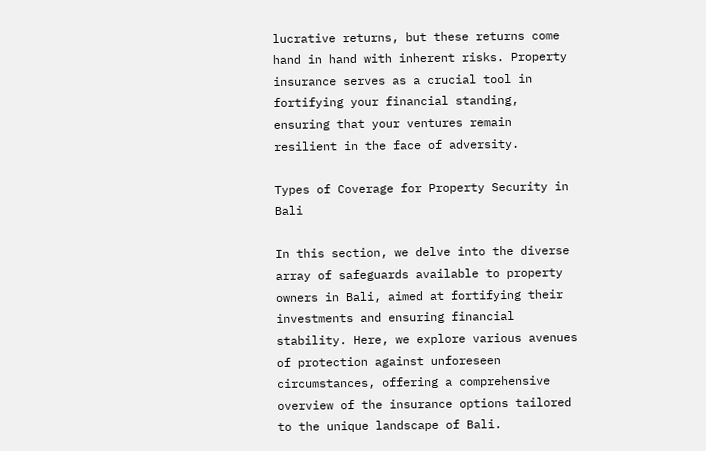lucrative returns, but these returns come hand in hand with inherent risks. Property insurance serves as a crucial tool in fortifying your financial standing, ensuring that your ventures remain resilient in the face of adversity.

Types of Coverage for Property Security in Bali

In this section, we delve into the diverse array of safeguards available to property owners in Bali, aimed at fortifying their investments and ensuring financial stability. Here, we explore various avenues of protection against unforeseen circumstances, offering a comprehensive overview of the insurance options tailored to the unique landscape of Bali.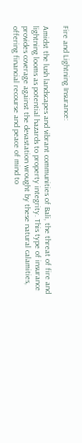Fire and Lightning Insurance:

Amidst the lush landscapes and vibrant communities of Bali, the threat of fire and lightning looms as potential hazards to property integrity. This type of insurance provides coverage against the devastation wrought by these natural calamities, offering financial recourse and peace of mind to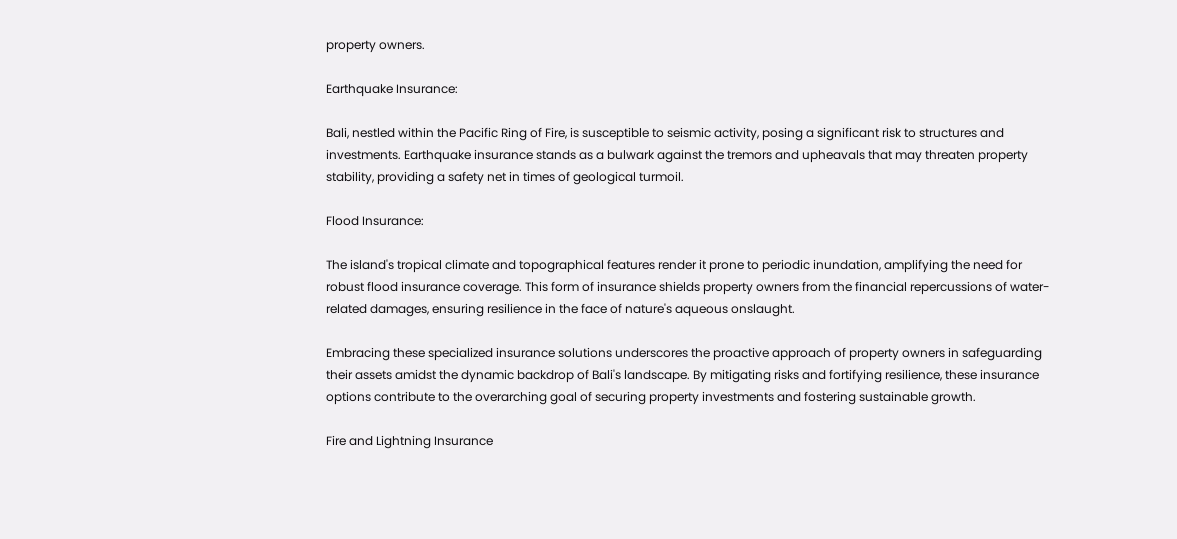property owners.

Earthquake Insurance:

Bali, nestled within the Pacific Ring of Fire, is susceptible to seismic activity, posing a significant risk to structures and investments. Earthquake insurance stands as a bulwark against the tremors and upheavals that may threaten property stability, providing a safety net in times of geological turmoil.

Flood Insurance:

The island's tropical climate and topographical features render it prone to periodic inundation, amplifying the need for robust flood insurance coverage. This form of insurance shields property owners from the financial repercussions of water-related damages, ensuring resilience in the face of nature's aqueous onslaught.

Embracing these specialized insurance solutions underscores the proactive approach of property owners in safeguarding their assets amidst the dynamic backdrop of Bali's landscape. By mitigating risks and fortifying resilience, these insurance options contribute to the overarching goal of securing property investments and fostering sustainable growth.

Fire and Lightning Insurance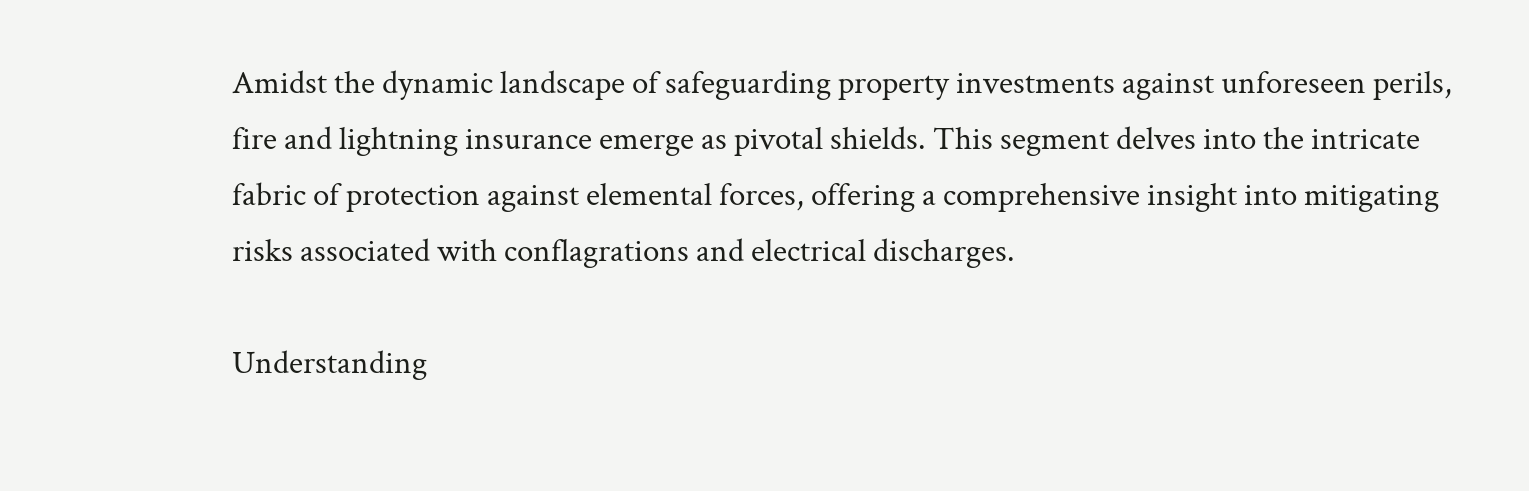Amidst the dynamic landscape of safeguarding property investments against unforeseen perils, fire and lightning insurance emerge as pivotal shields. This segment delves into the intricate fabric of protection against elemental forces, offering a comprehensive insight into mitigating risks associated with conflagrations and electrical discharges.

Understanding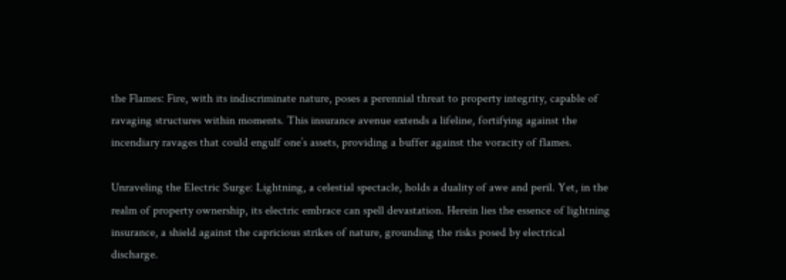the Flames: Fire, with its indiscriminate nature, poses a perennial threat to property integrity, capable of ravaging structures within moments. This insurance avenue extends a lifeline, fortifying against the incendiary ravages that could engulf one’s assets, providing a buffer against the voracity of flames.

Unraveling the Electric Surge: Lightning, a celestial spectacle, holds a duality of awe and peril. Yet, in the realm of property ownership, its electric embrace can spell devastation. Herein lies the essence of lightning insurance, a shield against the capricious strikes of nature, grounding the risks posed by electrical discharge.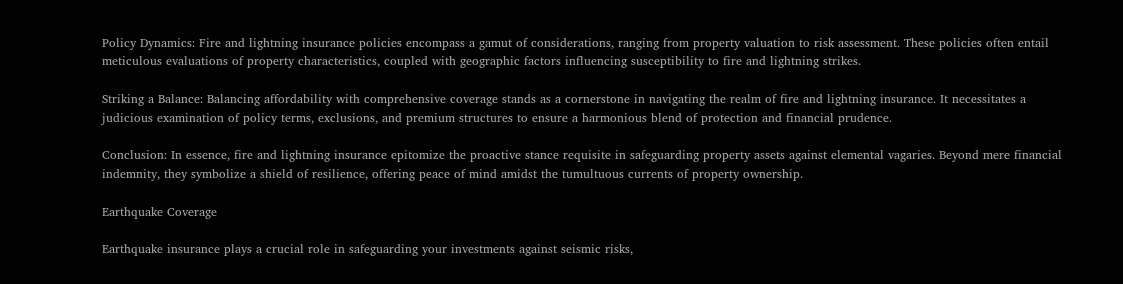Policy Dynamics: Fire and lightning insurance policies encompass a gamut of considerations, ranging from property valuation to risk assessment. These policies often entail meticulous evaluations of property characteristics, coupled with geographic factors influencing susceptibility to fire and lightning strikes.

Striking a Balance: Balancing affordability with comprehensive coverage stands as a cornerstone in navigating the realm of fire and lightning insurance. It necessitates a judicious examination of policy terms, exclusions, and premium structures to ensure a harmonious blend of protection and financial prudence.

Conclusion: In essence, fire and lightning insurance epitomize the proactive stance requisite in safeguarding property assets against elemental vagaries. Beyond mere financial indemnity, they symbolize a shield of resilience, offering peace of mind amidst the tumultuous currents of property ownership.

Earthquake Coverage

Earthquake insurance plays a crucial role in safeguarding your investments against seismic risks,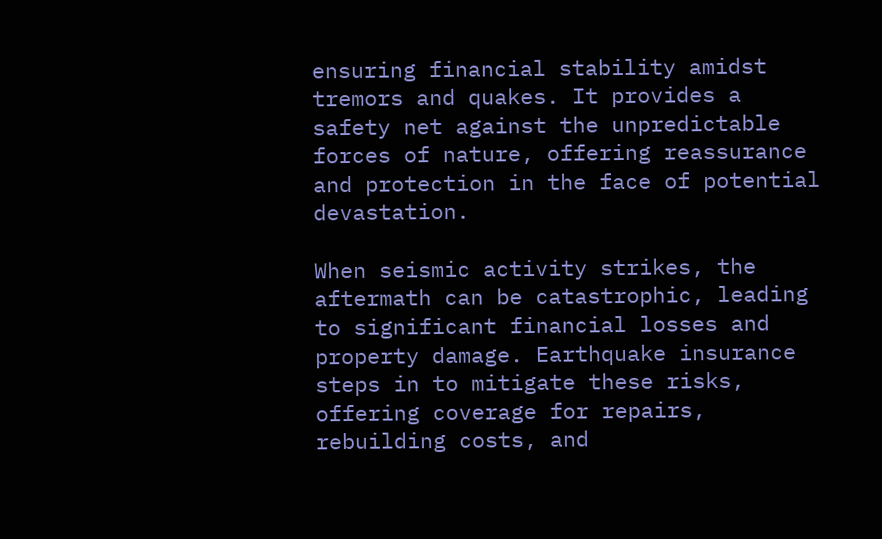ensuring financial stability amidst tremors and quakes. It provides a safety net against the unpredictable forces of nature, offering reassurance and protection in the face of potential devastation.

When seismic activity strikes, the aftermath can be catastrophic, leading to significant financial losses and property damage. Earthquake insurance steps in to mitigate these risks, offering coverage for repairs, rebuilding costs, and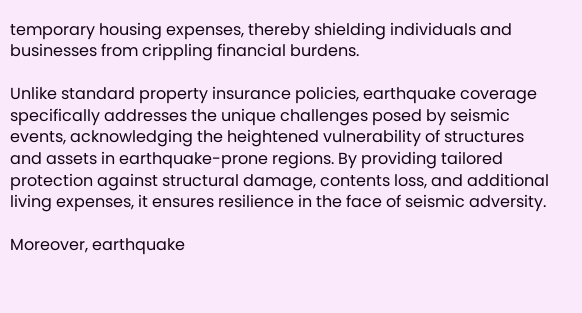temporary housing expenses, thereby shielding individuals and businesses from crippling financial burdens.

Unlike standard property insurance policies, earthquake coverage specifically addresses the unique challenges posed by seismic events, acknowledging the heightened vulnerability of structures and assets in earthquake-prone regions. By providing tailored protection against structural damage, contents loss, and additional living expenses, it ensures resilience in the face of seismic adversity.

Moreover, earthquake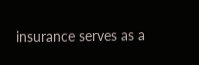insurance serves as a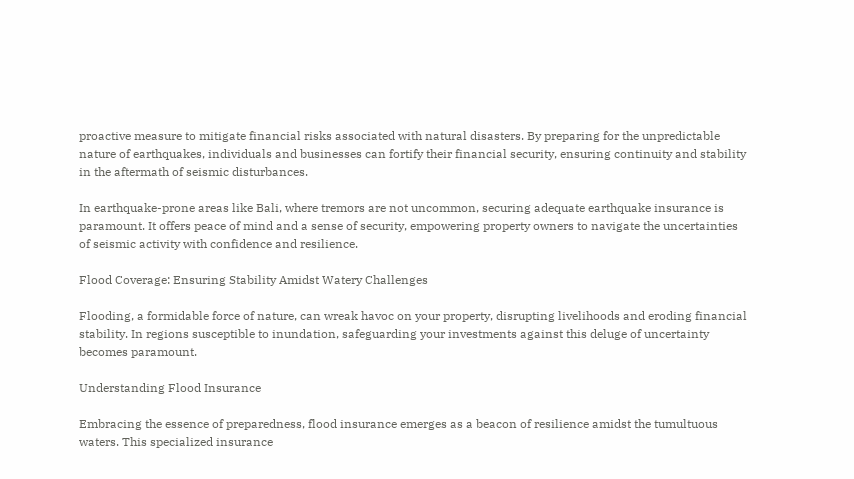proactive measure to mitigate financial risks associated with natural disasters. By preparing for the unpredictable nature of earthquakes, individuals and businesses can fortify their financial security, ensuring continuity and stability in the aftermath of seismic disturbances.

In earthquake-prone areas like Bali, where tremors are not uncommon, securing adequate earthquake insurance is paramount. It offers peace of mind and a sense of security, empowering property owners to navigate the uncertainties of seismic activity with confidence and resilience.

Flood Coverage: Ensuring Stability Amidst Watery Challenges

Flooding, a formidable force of nature, can wreak havoc on your property, disrupting livelihoods and eroding financial stability. In regions susceptible to inundation, safeguarding your investments against this deluge of uncertainty becomes paramount.

Understanding Flood Insurance

Embracing the essence of preparedness, flood insurance emerges as a beacon of resilience amidst the tumultuous waters. This specialized insurance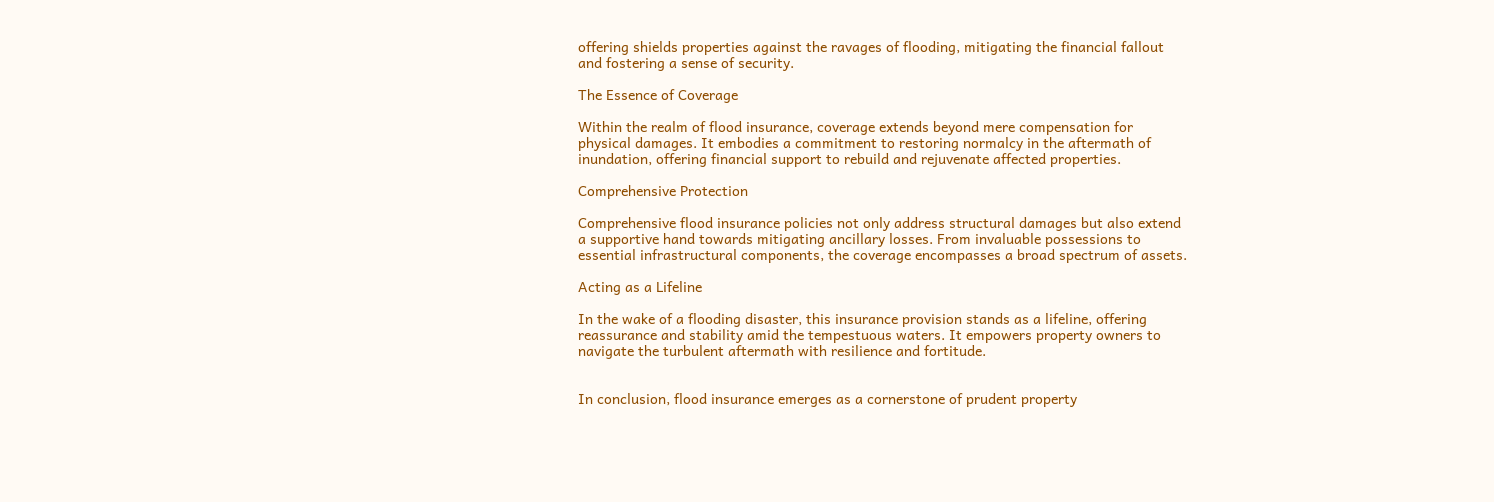offering shields properties against the ravages of flooding, mitigating the financial fallout and fostering a sense of security.

The Essence of Coverage

Within the realm of flood insurance, coverage extends beyond mere compensation for physical damages. It embodies a commitment to restoring normalcy in the aftermath of inundation, offering financial support to rebuild and rejuvenate affected properties.

Comprehensive Protection

Comprehensive flood insurance policies not only address structural damages but also extend a supportive hand towards mitigating ancillary losses. From invaluable possessions to essential infrastructural components, the coverage encompasses a broad spectrum of assets.

Acting as a Lifeline

In the wake of a flooding disaster, this insurance provision stands as a lifeline, offering reassurance and stability amid the tempestuous waters. It empowers property owners to navigate the turbulent aftermath with resilience and fortitude.


In conclusion, flood insurance emerges as a cornerstone of prudent property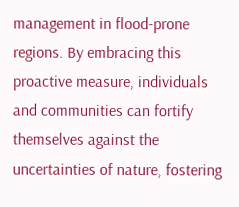management in flood-prone regions. By embracing this proactive measure, individuals and communities can fortify themselves against the uncertainties of nature, fostering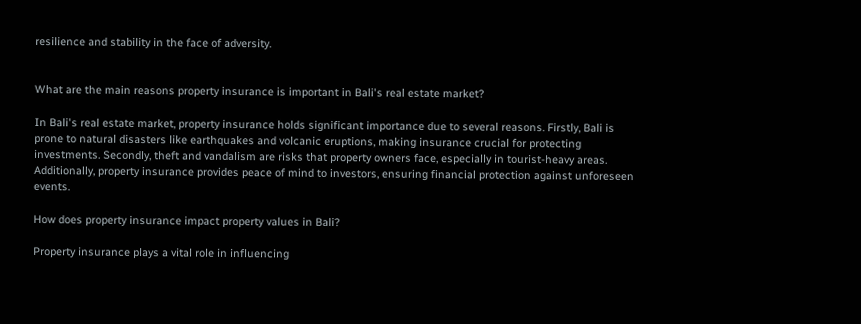resilience and stability in the face of adversity.


What are the main reasons property insurance is important in Bali's real estate market?

In Bali's real estate market, property insurance holds significant importance due to several reasons. Firstly, Bali is prone to natural disasters like earthquakes and volcanic eruptions, making insurance crucial for protecting investments. Secondly, theft and vandalism are risks that property owners face, especially in tourist-heavy areas. Additionally, property insurance provides peace of mind to investors, ensuring financial protection against unforeseen events.

How does property insurance impact property values in Bali?

Property insurance plays a vital role in influencing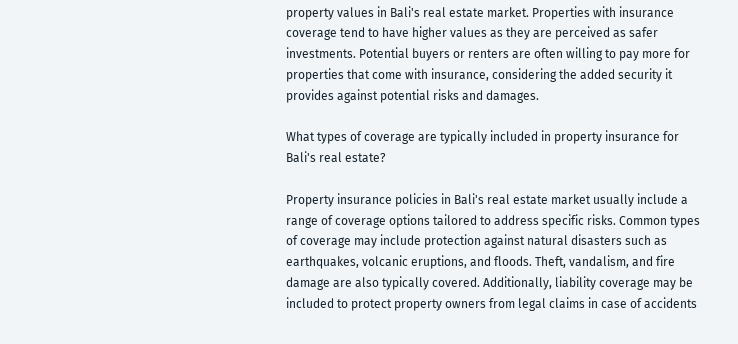property values in Bali's real estate market. Properties with insurance coverage tend to have higher values as they are perceived as safer investments. Potential buyers or renters are often willing to pay more for properties that come with insurance, considering the added security it provides against potential risks and damages.

What types of coverage are typically included in property insurance for Bali's real estate?

Property insurance policies in Bali's real estate market usually include a range of coverage options tailored to address specific risks. Common types of coverage may include protection against natural disasters such as earthquakes, volcanic eruptions, and floods. Theft, vandalism, and fire damage are also typically covered. Additionally, liability coverage may be included to protect property owners from legal claims in case of accidents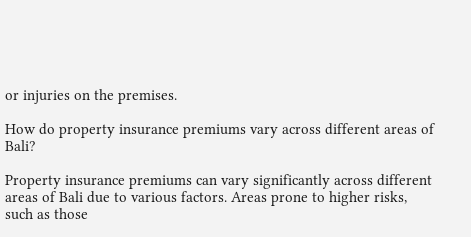or injuries on the premises.

How do property insurance premiums vary across different areas of Bali?

Property insurance premiums can vary significantly across different areas of Bali due to various factors. Areas prone to higher risks, such as those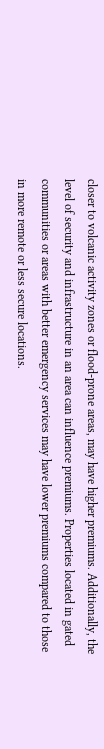closer to volcanic activity zones or flood-prone areas, may have higher premiums. Additionally, the level of security and infrastructure in an area can influence premiums. Properties located in gated communities or areas with better emergency services may have lower premiums compared to those in more remote or less secure locations.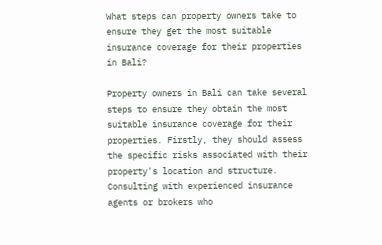What steps can property owners take to ensure they get the most suitable insurance coverage for their properties in Bali?

Property owners in Bali can take several steps to ensure they obtain the most suitable insurance coverage for their properties. Firstly, they should assess the specific risks associated with their property's location and structure. Consulting with experienced insurance agents or brokers who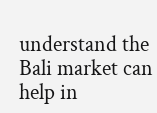understand the Bali market can help in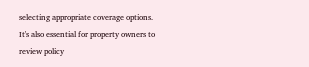selecting appropriate coverage options. It's also essential for property owners to review policy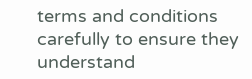terms and conditions carefully to ensure they understand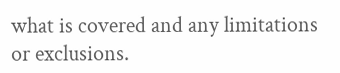what is covered and any limitations or exclusions.